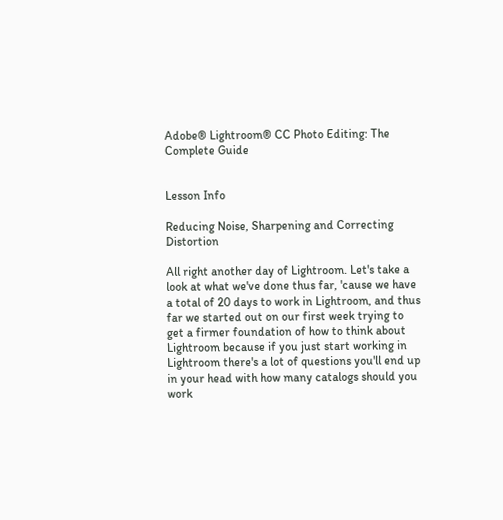Adobe® Lightroom® CC Photo Editing: The Complete Guide


Lesson Info

Reducing Noise, Sharpening and Correcting Distortion

All right another day of Lightroom. Let's take a look at what we've done thus far, 'cause we have a total of 20 days to work in Lightroom, and thus far we started out on our first week trying to get a firmer foundation of how to think about Lightroom because if you just start working in Lightroom there's a lot of questions you'll end up in your head with how many catalogs should you work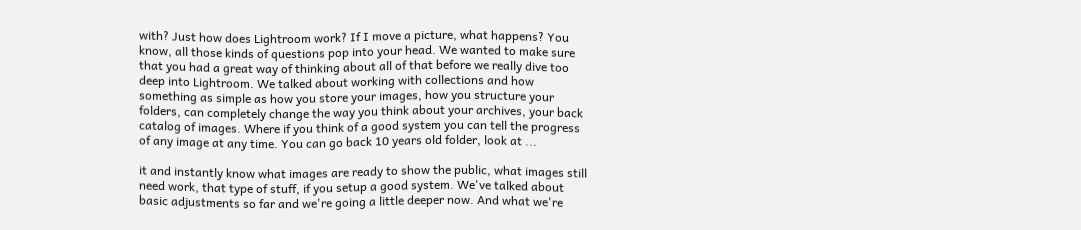with? Just how does Lightroom work? If I move a picture, what happens? You know, all those kinds of questions pop into your head. We wanted to make sure that you had a great way of thinking about all of that before we really dive too deep into Lightroom. We talked about working with collections and how something as simple as how you store your images, how you structure your folders, can completely change the way you think about your archives, your back catalog of images. Where if you think of a good system you can tell the progress of any image at any time. You can go back 10 years old folder, look at ...

it and instantly know what images are ready to show the public, what images still need work, that type of stuff, if you setup a good system. We've talked about basic adjustments so far and we're going a little deeper now. And what we're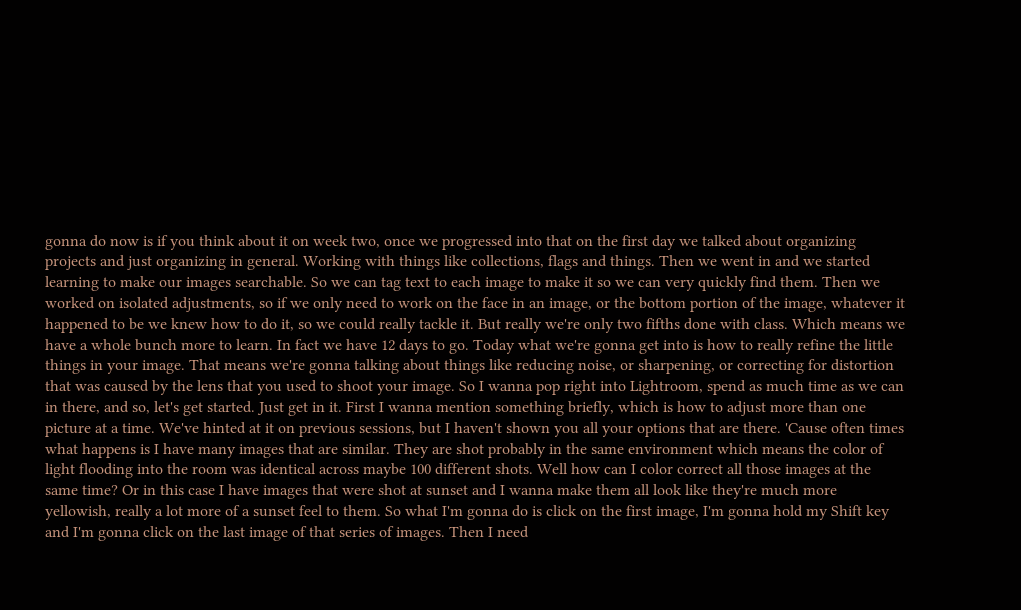gonna do now is if you think about it on week two, once we progressed into that on the first day we talked about organizing projects and just organizing in general. Working with things like collections, flags and things. Then we went in and we started learning to make our images searchable. So we can tag text to each image to make it so we can very quickly find them. Then we worked on isolated adjustments, so if we only need to work on the face in an image, or the bottom portion of the image, whatever it happened to be we knew how to do it, so we could really tackle it. But really we're only two fifths done with class. Which means we have a whole bunch more to learn. In fact we have 12 days to go. Today what we're gonna get into is how to really refine the little things in your image. That means we're gonna talking about things like reducing noise, or sharpening, or correcting for distortion that was caused by the lens that you used to shoot your image. So I wanna pop right into Lightroom, spend as much time as we can in there, and so, let's get started. Just get in it. First I wanna mention something briefly, which is how to adjust more than one picture at a time. We've hinted at it on previous sessions, but I haven't shown you all your options that are there. 'Cause often times what happens is I have many images that are similar. They are shot probably in the same environment which means the color of light flooding into the room was identical across maybe 100 different shots. Well how can I color correct all those images at the same time? Or in this case I have images that were shot at sunset and I wanna make them all look like they're much more yellowish, really a lot more of a sunset feel to them. So what I'm gonna do is click on the first image, I'm gonna hold my Shift key and I'm gonna click on the last image of that series of images. Then I need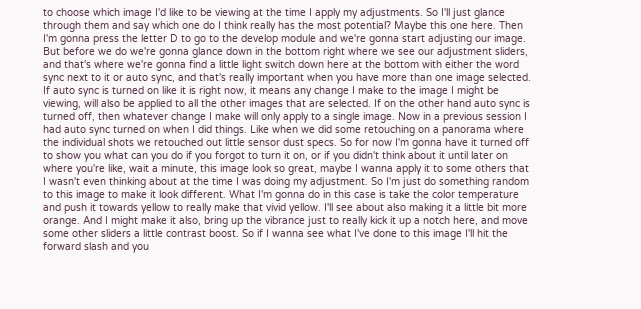to choose which image I'd like to be viewing at the time I apply my adjustments. So I'll just glance through them and say which one do I think really has the most potential? Maybe this one here. Then I'm gonna press the letter D to go to the develop module and we're gonna start adjusting our image. But before we do we're gonna glance down in the bottom right where we see our adjustment sliders, and that's where we're gonna find a little light switch down here at the bottom with either the word sync next to it or auto sync, and that's really important when you have more than one image selected. If auto sync is turned on like it is right now, it means any change I make to the image I might be viewing, will also be applied to all the other images that are selected. If on the other hand auto sync is turned off, then whatever change I make will only apply to a single image. Now in a previous session I had auto sync turned on when I did things. Like when we did some retouching on a panorama where the individual shots we retouched out little sensor dust specs. So for now I'm gonna have it turned off to show you what can you do if you forgot to turn it on, or if you didn't think about it until later on where you're like, wait a minute, this image look so great, maybe I wanna apply it to some others that I wasn't even thinking about at the time I was doing my adjustment. So I'm just do something random to this image to make it look different. What I'm gonna do in this case is take the color temperature and push it towards yellow to really make that vivid yellow. I'll see about also making it a little bit more orange. And I might make it also, bring up the vibrance just to really kick it up a notch here, and move some other sliders a little contrast boost. So if I wanna see what I've done to this image I'll hit the forward slash and you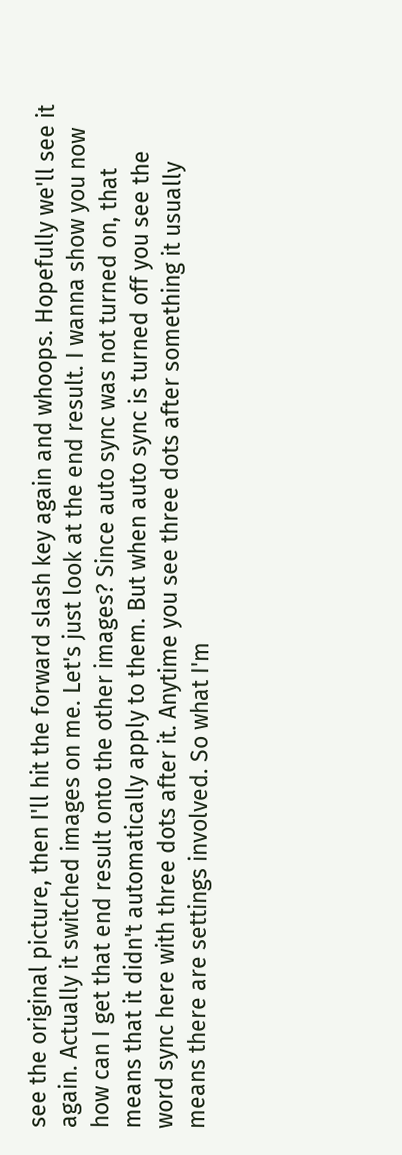see the original picture, then I'll hit the forward slash key again and whoops. Hopefully we'll see it again. Actually it switched images on me. Let's just look at the end result. I wanna show you now how can I get that end result onto the other images? Since auto sync was not turned on, that means that it didn't automatically apply to them. But when auto sync is turned off you see the word sync here with three dots after it. Anytime you see three dots after something it usually means there are settings involved. So what I'm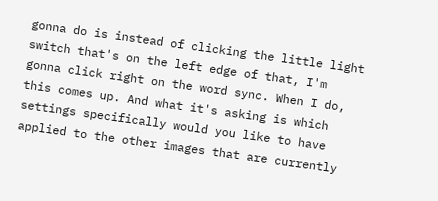gonna do is instead of clicking the little light switch that's on the left edge of that, I'm gonna click right on the word sync. When I do, this comes up. And what it's asking is which settings specifically would you like to have applied to the other images that are currently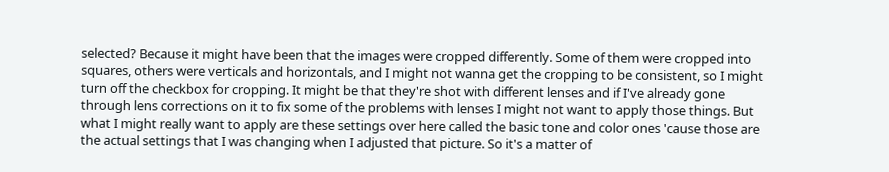selected? Because it might have been that the images were cropped differently. Some of them were cropped into squares, others were verticals and horizontals, and I might not wanna get the cropping to be consistent, so I might turn off the checkbox for cropping. It might be that they're shot with different lenses and if I've already gone through lens corrections on it to fix some of the problems with lenses I might not want to apply those things. But what I might really want to apply are these settings over here called the basic tone and color ones 'cause those are the actual settings that I was changing when I adjusted that picture. So it's a matter of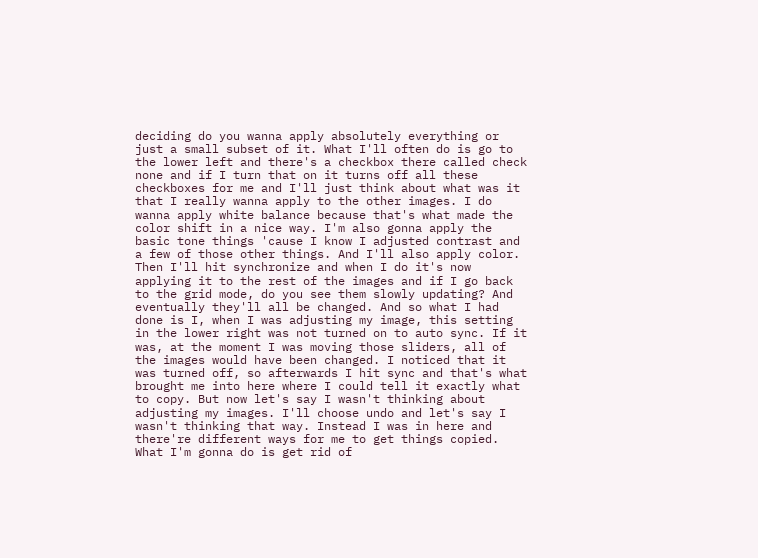deciding do you wanna apply absolutely everything or just a small subset of it. What I'll often do is go to the lower left and there's a checkbox there called check none and if I turn that on it turns off all these checkboxes for me and I'll just think about what was it that I really wanna apply to the other images. I do wanna apply white balance because that's what made the color shift in a nice way. I'm also gonna apply the basic tone things 'cause I know I adjusted contrast and a few of those other things. And I'll also apply color. Then I'll hit synchronize and when I do it's now applying it to the rest of the images and if I go back to the grid mode, do you see them slowly updating? And eventually they'll all be changed. And so what I had done is I, when I was adjusting my image, this setting in the lower right was not turned on to auto sync. If it was, at the moment I was moving those sliders, all of the images would have been changed. I noticed that it was turned off, so afterwards I hit sync and that's what brought me into here where I could tell it exactly what to copy. But now let's say I wasn't thinking about adjusting my images. I'll choose undo and let's say I wasn't thinking that way. Instead I was in here and there're different ways for me to get things copied. What I'm gonna do is get rid of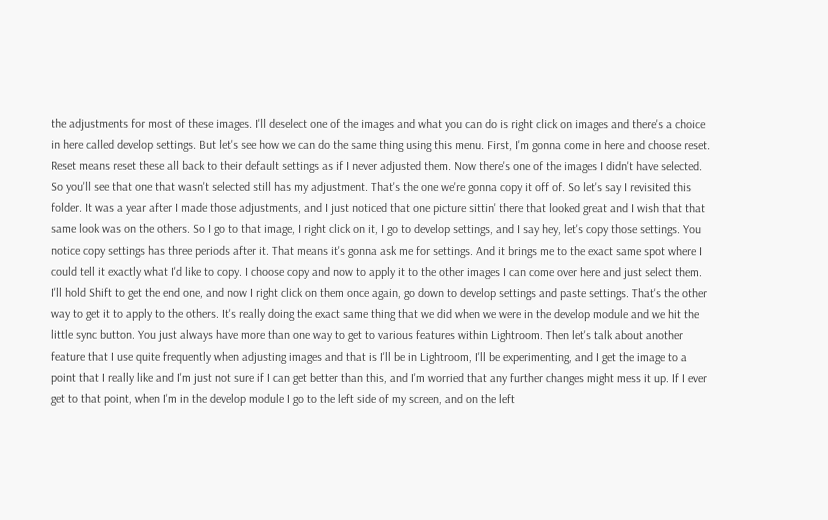the adjustments for most of these images. I'll deselect one of the images and what you can do is right click on images and there's a choice in here called develop settings. But let's see how we can do the same thing using this menu. First, I'm gonna come in here and choose reset. Reset means reset these all back to their default settings as if I never adjusted them. Now there's one of the images I didn't have selected. So you'll see that one that wasn't selected still has my adjustment. That's the one we're gonna copy it off of. So let's say I revisited this folder. It was a year after I made those adjustments, and I just noticed that one picture sittin' there that looked great and I wish that that same look was on the others. So I go to that image, I right click on it, I go to develop settings, and I say hey, let's copy those settings. You notice copy settings has three periods after it. That means it's gonna ask me for settings. And it brings me to the exact same spot where I could tell it exactly what I'd like to copy. I choose copy and now to apply it to the other images I can come over here and just select them. I'll hold Shift to get the end one, and now I right click on them once again, go down to develop settings and paste settings. That's the other way to get it to apply to the others. It's really doing the exact same thing that we did when we were in the develop module and we hit the little sync button. You just always have more than one way to get to various features within Lightroom. Then let's talk about another feature that I use quite frequently when adjusting images and that is I'll be in Lightroom, I'll be experimenting, and I get the image to a point that I really like and I'm just not sure if I can get better than this, and I'm worried that any further changes might mess it up. If I ever get to that point, when I'm in the develop module I go to the left side of my screen, and on the left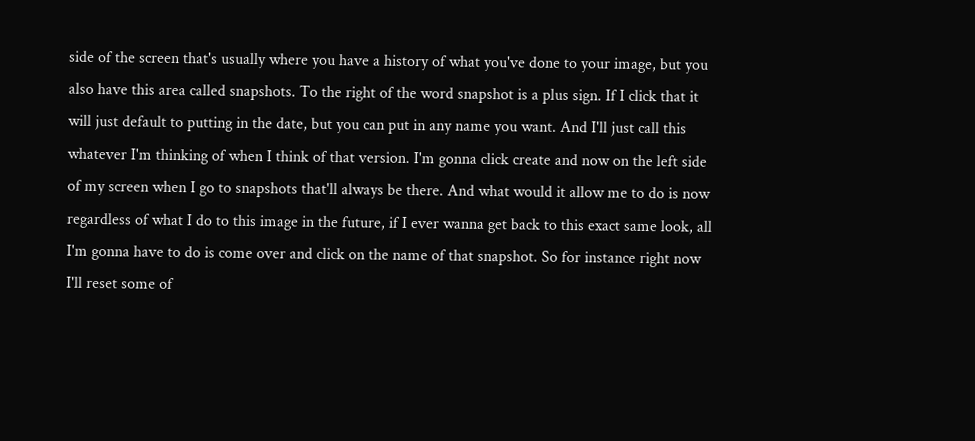side of the screen that's usually where you have a history of what you've done to your image, but you also have this area called snapshots. To the right of the word snapshot is a plus sign. If I click that it will just default to putting in the date, but you can put in any name you want. And I'll just call this whatever I'm thinking of when I think of that version. I'm gonna click create and now on the left side of my screen when I go to snapshots that'll always be there. And what would it allow me to do is now regardless of what I do to this image in the future, if I ever wanna get back to this exact same look, all I'm gonna have to do is come over and click on the name of that snapshot. So for instance right now I'll reset some of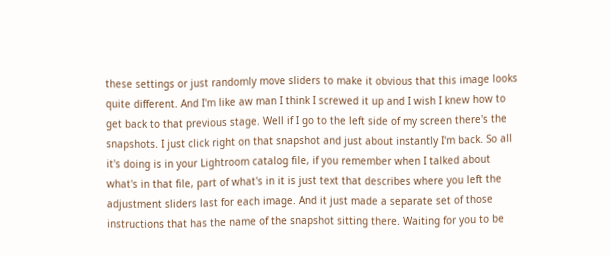these settings or just randomly move sliders to make it obvious that this image looks quite different. And I'm like aw man I think I screwed it up and I wish I knew how to get back to that previous stage. Well if I go to the left side of my screen there's the snapshots. I just click right on that snapshot and just about instantly I'm back. So all it's doing is in your Lightroom catalog file, if you remember when I talked about what's in that file, part of what's in it is just text that describes where you left the adjustment sliders last for each image. And it just made a separate set of those instructions that has the name of the snapshot sitting there. Waiting for you to be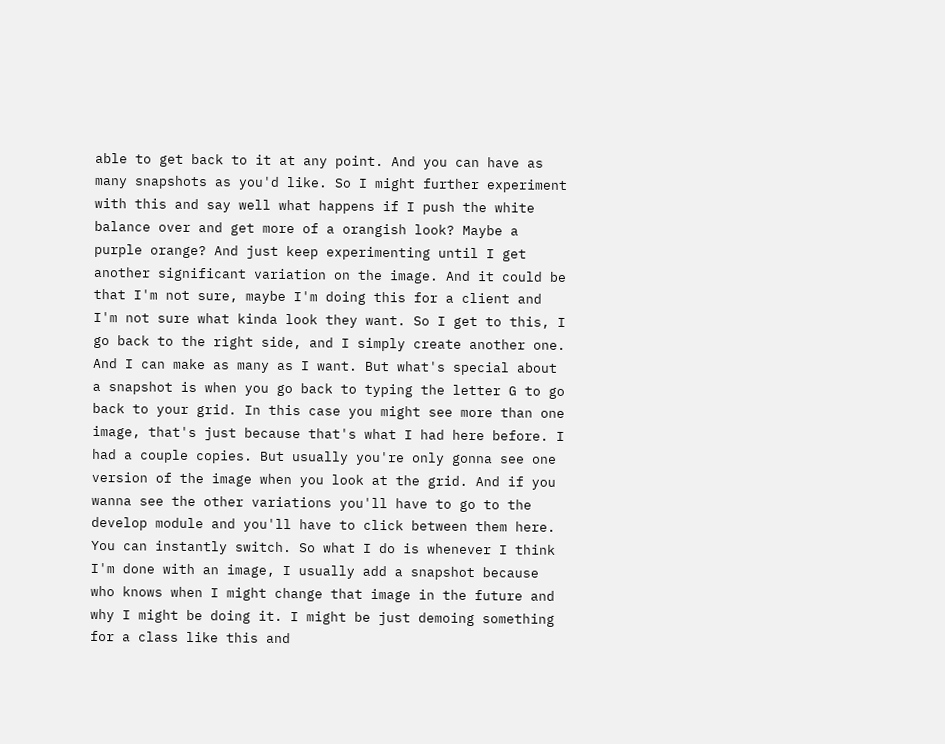able to get back to it at any point. And you can have as many snapshots as you'd like. So I might further experiment with this and say well what happens if I push the white balance over and get more of a orangish look? Maybe a purple orange? And just keep experimenting until I get another significant variation on the image. And it could be that I'm not sure, maybe I'm doing this for a client and I'm not sure what kinda look they want. So I get to this, I go back to the right side, and I simply create another one. And I can make as many as I want. But what's special about a snapshot is when you go back to typing the letter G to go back to your grid. In this case you might see more than one image, that's just because that's what I had here before. I had a couple copies. But usually you're only gonna see one version of the image when you look at the grid. And if you wanna see the other variations you'll have to go to the develop module and you'll have to click between them here. You can instantly switch. So what I do is whenever I think I'm done with an image, I usually add a snapshot because who knows when I might change that image in the future and why I might be doing it. I might be just demoing something for a class like this and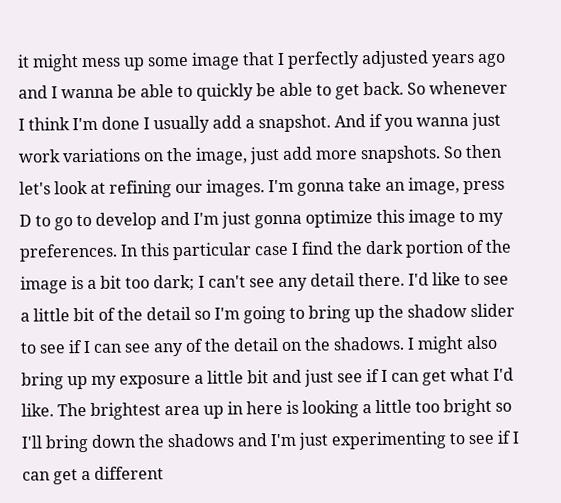it might mess up some image that I perfectly adjusted years ago and I wanna be able to quickly be able to get back. So whenever I think I'm done I usually add a snapshot. And if you wanna just work variations on the image, just add more snapshots. So then let's look at refining our images. I'm gonna take an image, press D to go to develop and I'm just gonna optimize this image to my preferences. In this particular case I find the dark portion of the image is a bit too dark; I can't see any detail there. I'd like to see a little bit of the detail so I'm going to bring up the shadow slider to see if I can see any of the detail on the shadows. I might also bring up my exposure a little bit and just see if I can get what I'd like. The brightest area up in here is looking a little too bright so I'll bring down the shadows and I'm just experimenting to see if I can get a different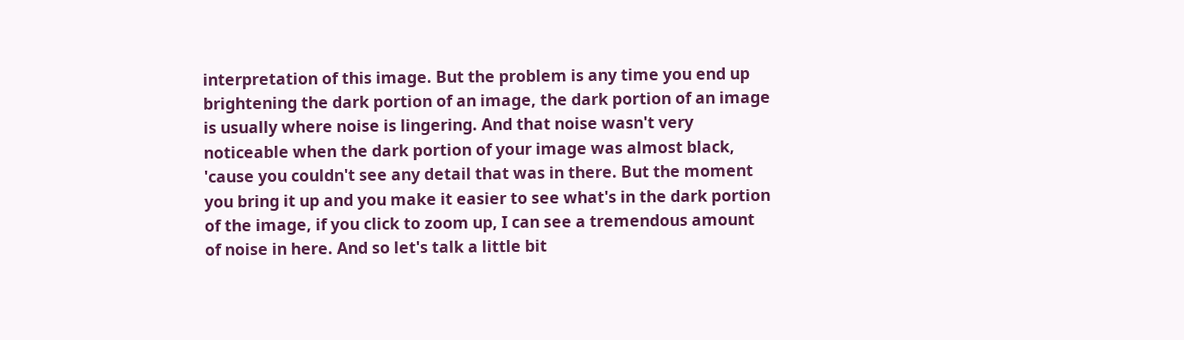interpretation of this image. But the problem is any time you end up brightening the dark portion of an image, the dark portion of an image is usually where noise is lingering. And that noise wasn't very noticeable when the dark portion of your image was almost black, 'cause you couldn't see any detail that was in there. But the moment you bring it up and you make it easier to see what's in the dark portion of the image, if you click to zoom up, I can see a tremendous amount of noise in here. And so let's talk a little bit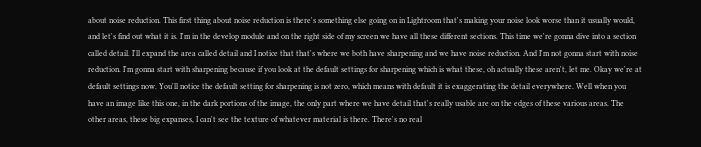about noise reduction. This first thing about noise reduction is there's something else going on in Lightroom that's making your noise look worse than it usually would, and let's find out what it is. I'm in the develop module and on the right side of my screen we have all these different sections. This time we're gonna dive into a section called detail. I'll expand the area called detail and I notice that that's where we both have sharpening and we have noise reduction. And I'm not gonna start with noise reduction. I'm gonna start with sharpening because if you look at the default settings for sharpening which is what these, oh actually these aren't, let me. Okay we're at default settings now. You'll notice the default setting for sharpening is not zero, which means with default it is exaggerating the detail everywhere. Well when you have an image like this one, in the dark portions of the image, the only part where we have detail that's really usable are on the edges of these various areas. The other areas, these big expanses, I can't see the texture of whatever material is there. There's no real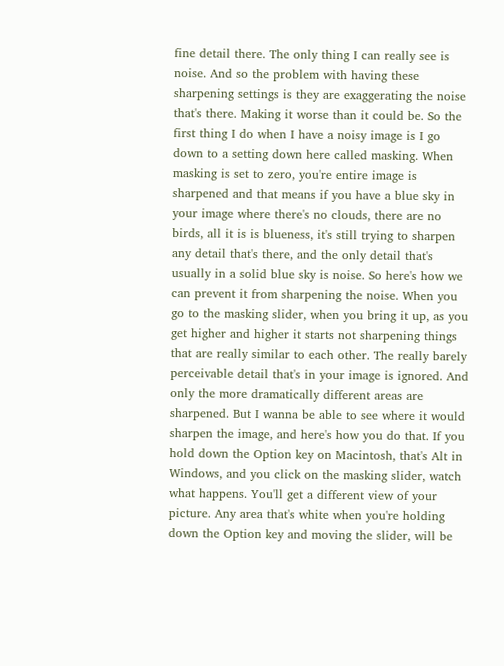fine detail there. The only thing I can really see is noise. And so the problem with having these sharpening settings is they are exaggerating the noise that's there. Making it worse than it could be. So the first thing I do when I have a noisy image is I go down to a setting down here called masking. When masking is set to zero, you're entire image is sharpened and that means if you have a blue sky in your image where there's no clouds, there are no birds, all it is is blueness, it's still trying to sharpen any detail that's there, and the only detail that's usually in a solid blue sky is noise. So here's how we can prevent it from sharpening the noise. When you go to the masking slider, when you bring it up, as you get higher and higher it starts not sharpening things that are really similar to each other. The really barely perceivable detail that's in your image is ignored. And only the more dramatically different areas are sharpened. But I wanna be able to see where it would sharpen the image, and here's how you do that. If you hold down the Option key on Macintosh, that's Alt in Windows, and you click on the masking slider, watch what happens. You'll get a different view of your picture. Any area that's white when you're holding down the Option key and moving the slider, will be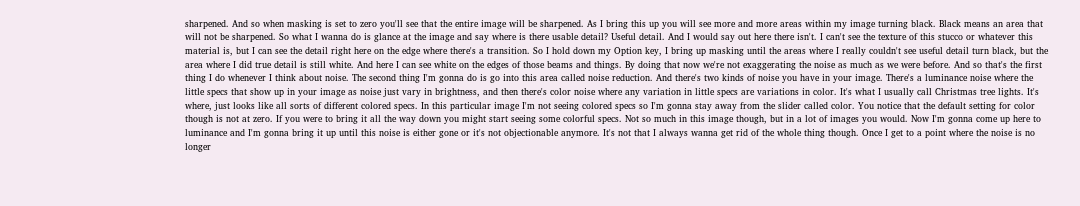sharpened. And so when masking is set to zero you'll see that the entire image will be sharpened. As I bring this up you will see more and more areas within my image turning black. Black means an area that will not be sharpened. So what I wanna do is glance at the image and say where is there usable detail? Useful detail. And I would say out here there isn't. I can't see the texture of this stucco or whatever this material is, but I can see the detail right here on the edge where there's a transition. So I hold down my Option key, I bring up masking until the areas where I really couldn't see useful detail turn black, but the area where I did true detail is still white. And here I can see white on the edges of those beams and things. By doing that now we're not exaggerating the noise as much as we were before. And so that's the first thing I do whenever I think about noise. The second thing I'm gonna do is go into this area called noise reduction. And there's two kinds of noise you have in your image. There's a luminance noise where the little specs that show up in your image as noise just vary in brightness, and then there's color noise where any variation in little specs are variations in color. It's what I usually call Christmas tree lights. It's where, just looks like all sorts of different colored specs. In this particular image I'm not seeing colored specs so I'm gonna stay away from the slider called color. You notice that the default setting for color though is not at zero. If you were to bring it all the way down you might start seeing some colorful specs. Not so much in this image though, but in a lot of images you would. Now I'm gonna come up here to luminance and I'm gonna bring it up until this noise is either gone or it's not objectionable anymore. It's not that I always wanna get rid of the whole thing though. Once I get to a point where the noise is no longer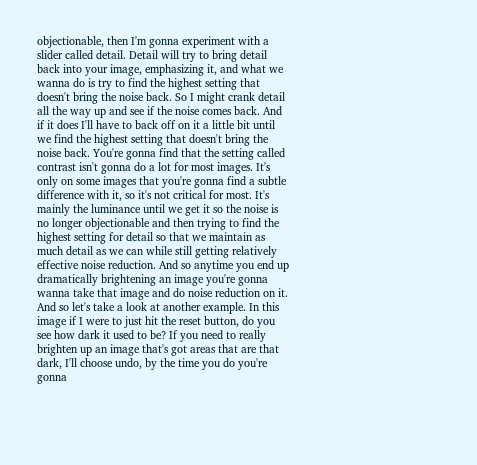objectionable, then I'm gonna experiment with a slider called detail. Detail will try to bring detail back into your image, emphasizing it, and what we wanna do is try to find the highest setting that doesn't bring the noise back. So I might crank detail all the way up and see if the noise comes back. And if it does I'll have to back off on it a little bit until we find the highest setting that doesn't bring the noise back. You're gonna find that the setting called contrast isn't gonna do a lot for most images. It's only on some images that you're gonna find a subtle difference with it, so it's not critical for most. It's mainly the luminance until we get it so the noise is no longer objectionable and then trying to find the highest setting for detail so that we maintain as much detail as we can while still getting relatively effective noise reduction. And so anytime you end up dramatically brightening an image you're gonna wanna take that image and do noise reduction on it. And so let's take a look at another example. In this image if I were to just hit the reset button, do you see how dark it used to be? If you need to really brighten up an image that's got areas that are that dark, I'll choose undo, by the time you do you're gonna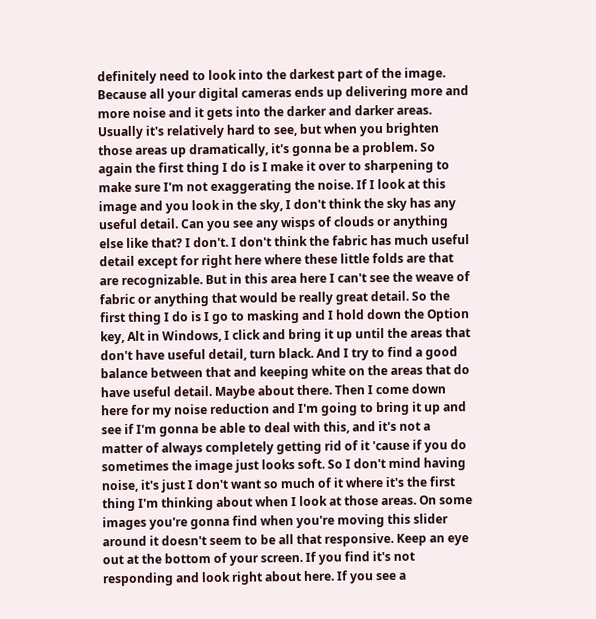definitely need to look into the darkest part of the image. Because all your digital cameras ends up delivering more and more noise and it gets into the darker and darker areas. Usually it's relatively hard to see, but when you brighten those areas up dramatically, it's gonna be a problem. So again the first thing I do is I make it over to sharpening to make sure I'm not exaggerating the noise. If I look at this image and you look in the sky, I don't think the sky has any useful detail. Can you see any wisps of clouds or anything else like that? I don't. I don't think the fabric has much useful detail except for right here where these little folds are that are recognizable. But in this area here I can't see the weave of fabric or anything that would be really great detail. So the first thing I do is I go to masking and I hold down the Option key, Alt in Windows, I click and bring it up until the areas that don't have useful detail, turn black. And I try to find a good balance between that and keeping white on the areas that do have useful detail. Maybe about there. Then I come down here for my noise reduction and I'm going to bring it up and see if I'm gonna be able to deal with this, and it's not a matter of always completely getting rid of it 'cause if you do sometimes the image just looks soft. So I don't mind having noise, it's just I don't want so much of it where it's the first thing I'm thinking about when I look at those areas. On some images you're gonna find when you're moving this slider around it doesn't seem to be all that responsive. Keep an eye out at the bottom of your screen. If you find it's not responding and look right about here. If you see a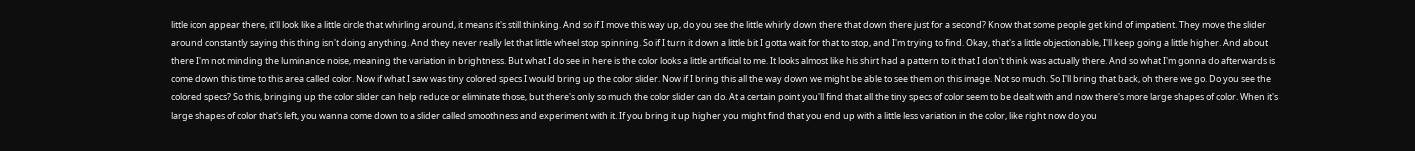little icon appear there, it'll look like a little circle that whirling around, it means it's still thinking. And so if I move this way up, do you see the little whirly down there that down there just for a second? Know that some people get kind of impatient. They move the slider around constantly saying this thing isn't doing anything. And they never really let that little wheel stop spinning. So if I turn it down a little bit I gotta wait for that to stop, and I'm trying to find. Okay, that's a little objectionable, I'll keep going a little higher. And about there I'm not minding the luminance noise, meaning the variation in brightness. But what I do see in here is the color looks a little artificial to me. It looks almost like his shirt had a pattern to it that I don't think was actually there. And so what I'm gonna do afterwards is come down this time to this area called color. Now if what I saw was tiny colored specs I would bring up the color slider. Now if I bring this all the way down we might be able to see them on this image. Not so much. So I'll bring that back, oh there we go. Do you see the colored specs? So this, bringing up the color slider can help reduce or eliminate those, but there's only so much the color slider can do. At a certain point you'll find that all the tiny specs of color seem to be dealt with and now there's more large shapes of color. When it's large shapes of color that's left, you wanna come down to a slider called smoothness and experiment with it. If you bring it up higher you might find that you end up with a little less variation in the color, like right now do you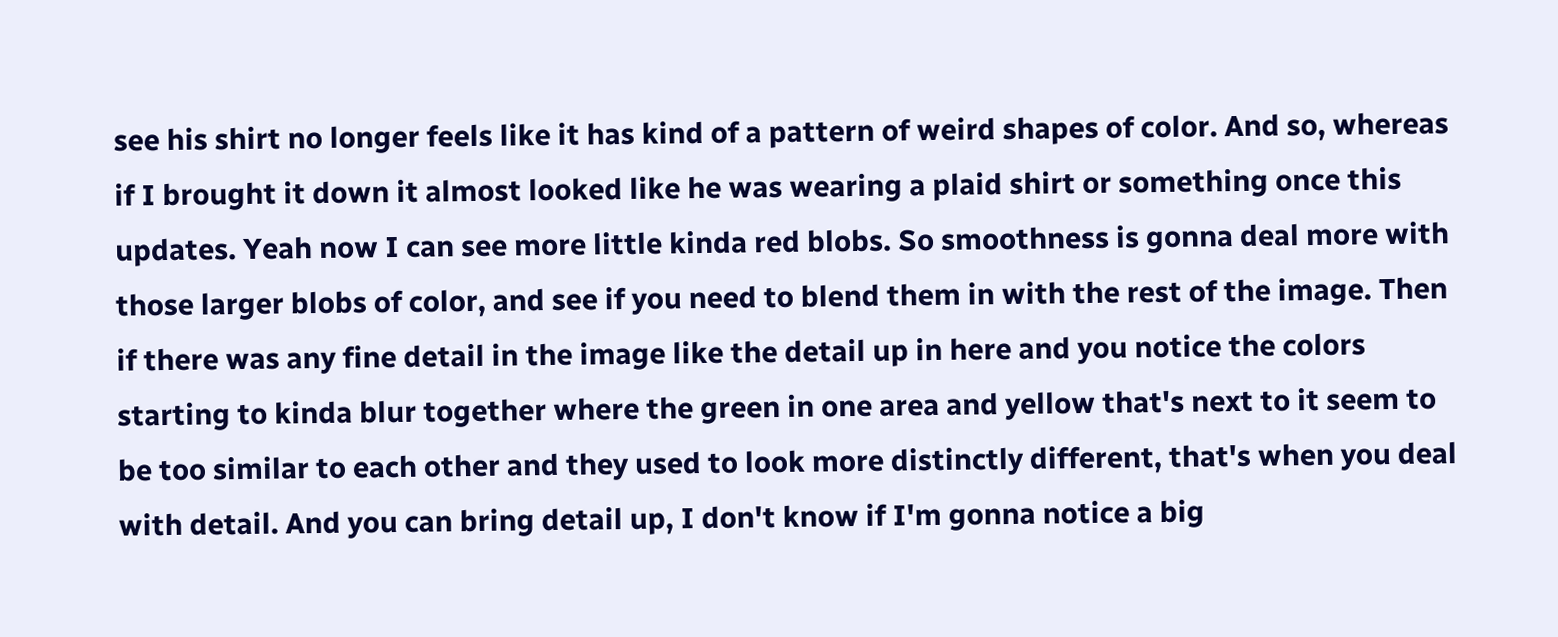see his shirt no longer feels like it has kind of a pattern of weird shapes of color. And so, whereas if I brought it down it almost looked like he was wearing a plaid shirt or something once this updates. Yeah now I can see more little kinda red blobs. So smoothness is gonna deal more with those larger blobs of color, and see if you need to blend them in with the rest of the image. Then if there was any fine detail in the image like the detail up in here and you notice the colors starting to kinda blur together where the green in one area and yellow that's next to it seem to be too similar to each other and they used to look more distinctly different, that's when you deal with detail. And you can bring detail up, I don't know if I'm gonna notice a big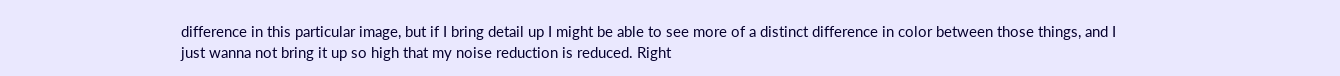difference in this particular image, but if I bring detail up I might be able to see more of a distinct difference in color between those things, and I just wanna not bring it up so high that my noise reduction is reduced. Right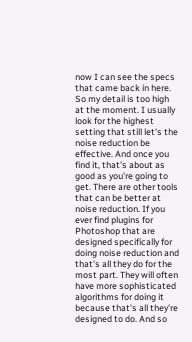now I can see the specs that came back in here. So my detail is too high at the moment. I usually look for the highest setting that still let's the noise reduction be effective. And once you find it, that's about as good as you're going to get. There are other tools that can be better at noise reduction. If you ever find plugins for Photoshop that are designed specifically for doing noise reduction and that's all they do for the most part. They will often have more sophisticated algorithms for doing it because that's all they're designed to do. And so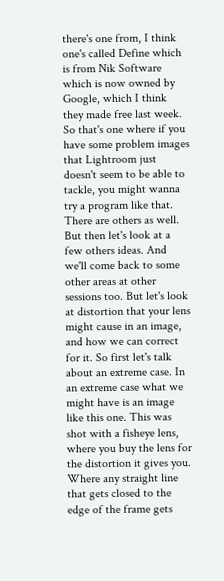there's one from, I think one's called Define which is from Nik Software which is now owned by Google, which I think they made free last week. So that's one where if you have some problem images that Lightroom just doesn't seem to be able to tackle, you might wanna try a program like that. There are others as well. But then let's look at a few others ideas. And we'll come back to some other areas at other sessions too. But let's look at distortion that your lens might cause in an image, and how we can correct for it. So first let's talk about an extreme case. In an extreme case what we might have is an image like this one. This was shot with a fisheye lens, where you buy the lens for the distortion it gives you. Where any straight line that gets closed to the edge of the frame gets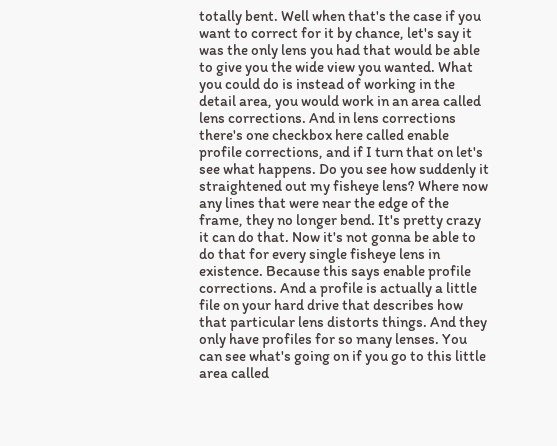totally bent. Well when that's the case if you want to correct for it by chance, let's say it was the only lens you had that would be able to give you the wide view you wanted. What you could do is instead of working in the detail area, you would work in an area called lens corrections. And in lens corrections there's one checkbox here called enable profile corrections, and if I turn that on let's see what happens. Do you see how suddenly it straightened out my fisheye lens? Where now any lines that were near the edge of the frame, they no longer bend. It's pretty crazy it can do that. Now it's not gonna be able to do that for every single fisheye lens in existence. Because this says enable profile corrections. And a profile is actually a little file on your hard drive that describes how that particular lens distorts things. And they only have profiles for so many lenses. You can see what's going on if you go to this little area called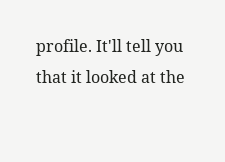profile. It'll tell you that it looked at the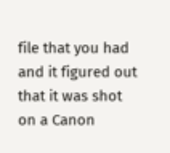file that you had and it figured out that it was shot on a Canon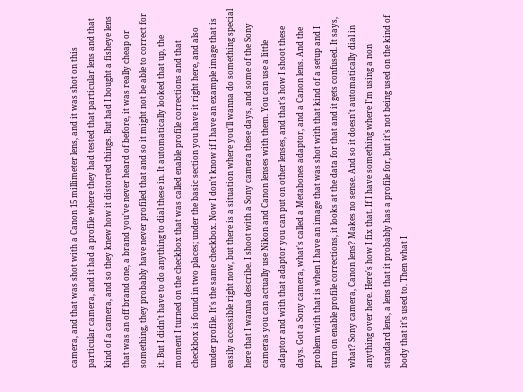camera, and that was shot with a Canon 15 millimeter lens, and it was shot on this particular camera, and it had a profile where they had tested that particular lens and that kind of a camera, and so they knew how it distorted things. But had I bought a fisheye lens that was an off brand one, a brand you've never heard of before, it was really cheap or something, they probably have never profiled that and so it might not be able to correct for it. But I didn't have to do anything to dial these in. It automatically looked that up, the moment I turned on the checkbox that was called enable profile corrections and that checkbox is found in two places; under the basic section you have it right here, and also under profile. It's the same checkbox. Now I don't know if I have an example image that is easily accessible right now, but there is a situation where you'll wanna do something special here that I wanna describe. I shoot with a Sony camera these days, and some of the Sony cameras you can actually use Nikon and Canon lenses with them. You can use a little adaptor and with that adaptor you can put on other lenses, and that's how I shoot these days. Got a Sony camera, what's called a Metabones adaptor, and a Canon lens. And the problem with that is when I have an image that was shot with that kind of a setup and I turn on enable profile corrections, it looks at the data for that and it gets confused. It says, what? Sony camera, Canon lens? Makes no sense. And so it doesn't automatically dial in anything over here. Here's how I fix that. If I have something where I'm using a non standard lens, a lens that it probably has a profile for, but it's not being used on the kind of body that it's used to. Then what I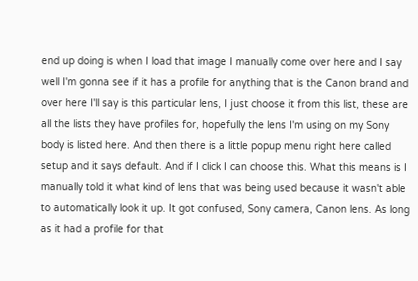end up doing is when I load that image I manually come over here and I say well I'm gonna see if it has a profile for anything that is the Canon brand and over here I'll say is this particular lens, I just choose it from this list, these are all the lists they have profiles for, hopefully the lens I'm using on my Sony body is listed here. And then there is a little popup menu right here called setup and it says default. And if I click I can choose this. What this means is I manually told it what kind of lens that was being used because it wasn't able to automatically look it up. It got confused, Sony camera, Canon lens. As long as it had a profile for that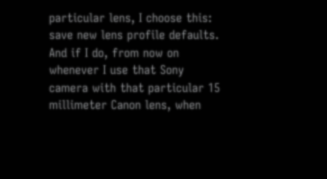particular lens, I choose this: save new lens profile defaults. And if I do, from now on whenever I use that Sony camera with that particular 15 millimeter Canon lens, when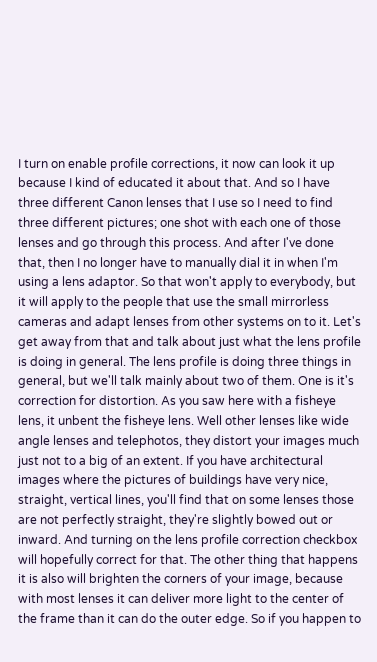I turn on enable profile corrections, it now can look it up because I kind of educated it about that. And so I have three different Canon lenses that I use so I need to find three different pictures; one shot with each one of those lenses and go through this process. And after I've done that, then I no longer have to manually dial it in when I'm using a lens adaptor. So that won't apply to everybody, but it will apply to the people that use the small mirrorless cameras and adapt lenses from other systems on to it. Let's get away from that and talk about just what the lens profile is doing in general. The lens profile is doing three things in general, but we'll talk mainly about two of them. One is it's correction for distortion. As you saw here with a fisheye lens, it unbent the fisheye lens. Well other lenses like wide angle lenses and telephotos, they distort your images much just not to a big of an extent. If you have architectural images where the pictures of buildings have very nice, straight, vertical lines, you'll find that on some lenses those are not perfectly straight, they're slightly bowed out or inward. And turning on the lens profile correction checkbox will hopefully correct for that. The other thing that happens it is also will brighten the corners of your image, because with most lenses it can deliver more light to the center of the frame than it can do the outer edge. So if you happen to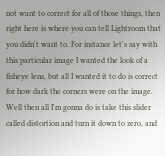not want to correct for all of those things, then right here is where you can tell Lightroom that you didn't want to. For instance let's say with this particular image I wanted the look of a fisheye lens, but all I wanted it to do is correct for how dark the corners were on the image. Well then all I'm gonna do is take this slider called distortion and turn it down to zero, and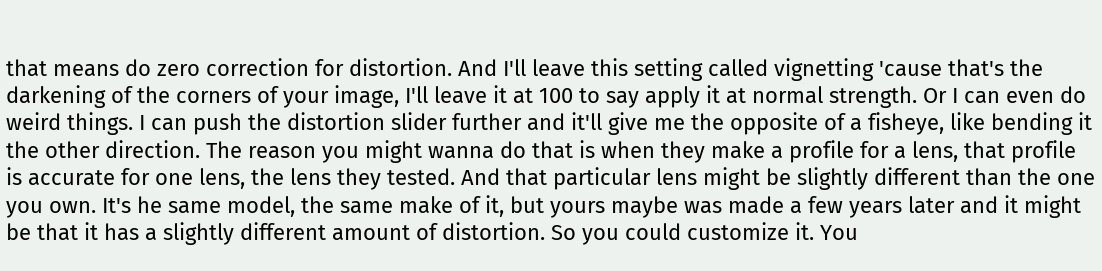that means do zero correction for distortion. And I'll leave this setting called vignetting 'cause that's the darkening of the corners of your image, I'll leave it at 100 to say apply it at normal strength. Or I can even do weird things. I can push the distortion slider further and it'll give me the opposite of a fisheye, like bending it the other direction. The reason you might wanna do that is when they make a profile for a lens, that profile is accurate for one lens, the lens they tested. And that particular lens might be slightly different than the one you own. It's he same model, the same make of it, but yours maybe was made a few years later and it might be that it has a slightly different amount of distortion. So you could customize it. You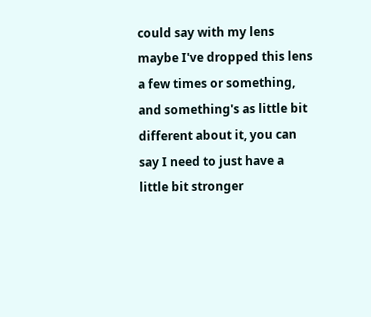could say with my lens maybe I've dropped this lens a few times or something, and something's as little bit different about it, you can say I need to just have a little bit stronger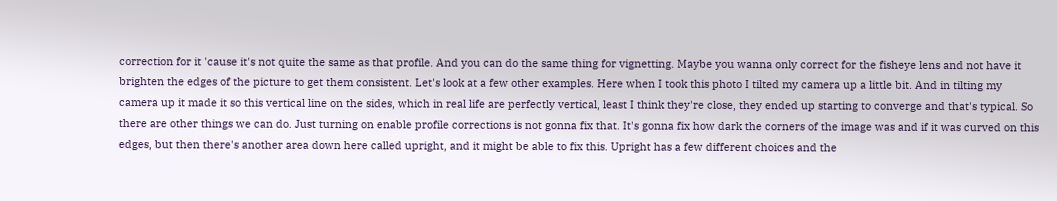correction for it 'cause it's not quite the same as that profile. And you can do the same thing for vignetting. Maybe you wanna only correct for the fisheye lens and not have it brighten the edges of the picture to get them consistent. Let's look at a few other examples. Here when I took this photo I tilted my camera up a little bit. And in tilting my camera up it made it so this vertical line on the sides, which in real life are perfectly vertical, least I think they're close, they ended up starting to converge and that's typical. So there are other things we can do. Just turning on enable profile corrections is not gonna fix that. It's gonna fix how dark the corners of the image was and if it was curved on this edges, but then there's another area down here called upright, and it might be able to fix this. Upright has a few different choices and the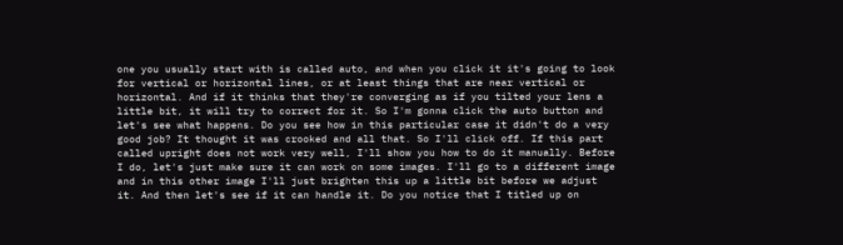one you usually start with is called auto, and when you click it it's going to look for vertical or horizontal lines, or at least things that are near vertical or horizontal. And if it thinks that they're converging as if you tilted your lens a little bit, it will try to correct for it. So I'm gonna click the auto button and let's see what happens. Do you see how in this particular case it didn't do a very good job? It thought it was crooked and all that. So I'll click off. If this part called upright does not work very well, I'll show you how to do it manually. Before I do, let's just make sure it can work on some images. I'll go to a different image and in this other image I'll just brighten this up a little bit before we adjust it. And then let's see if it can handle it. Do you notice that I titled up on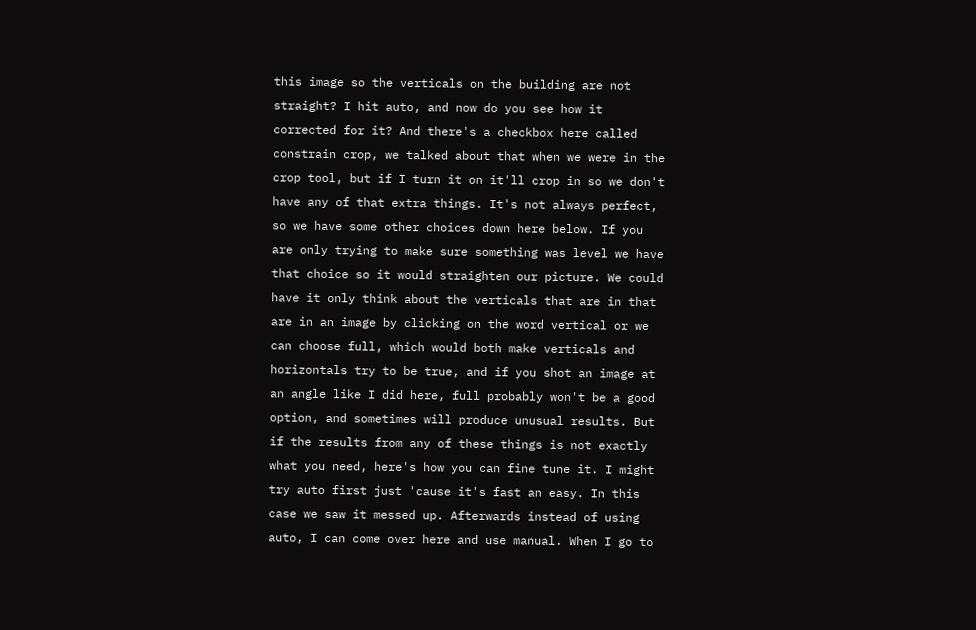this image so the verticals on the building are not straight? I hit auto, and now do you see how it corrected for it? And there's a checkbox here called constrain crop, we talked about that when we were in the crop tool, but if I turn it on it'll crop in so we don't have any of that extra things. It's not always perfect, so we have some other choices down here below. If you are only trying to make sure something was level we have that choice so it would straighten our picture. We could have it only think about the verticals that are in that are in an image by clicking on the word vertical or we can choose full, which would both make verticals and horizontals try to be true, and if you shot an image at an angle like I did here, full probably won't be a good option, and sometimes will produce unusual results. But if the results from any of these things is not exactly what you need, here's how you can fine tune it. I might try auto first just 'cause it's fast an easy. In this case we saw it messed up. Afterwards instead of using auto, I can come over here and use manual. When I go to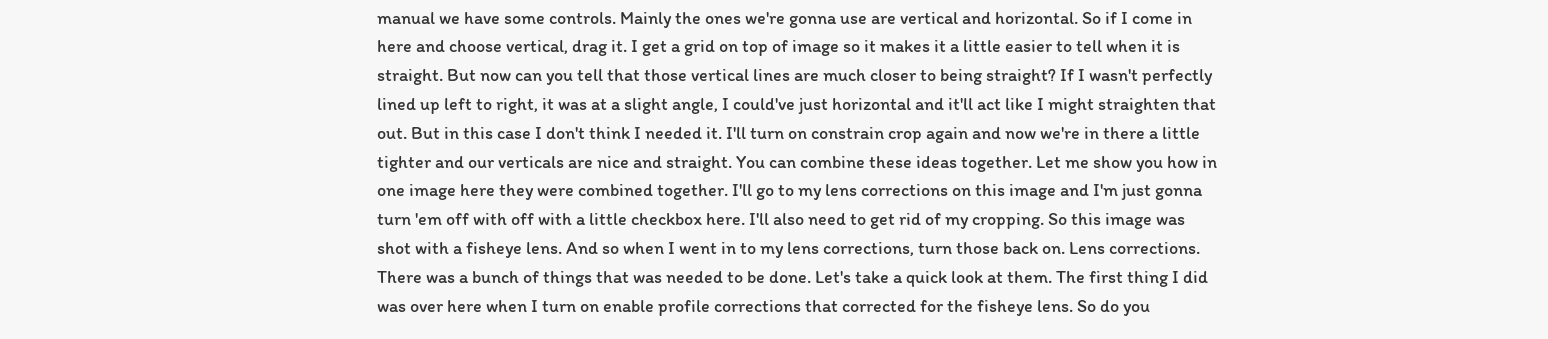manual we have some controls. Mainly the ones we're gonna use are vertical and horizontal. So if I come in here and choose vertical, drag it. I get a grid on top of image so it makes it a little easier to tell when it is straight. But now can you tell that those vertical lines are much closer to being straight? If I wasn't perfectly lined up left to right, it was at a slight angle, I could've just horizontal and it'll act like I might straighten that out. But in this case I don't think I needed it. I'll turn on constrain crop again and now we're in there a little tighter and our verticals are nice and straight. You can combine these ideas together. Let me show you how in one image here they were combined together. I'll go to my lens corrections on this image and I'm just gonna turn 'em off with off with a little checkbox here. I'll also need to get rid of my cropping. So this image was shot with a fisheye lens. And so when I went in to my lens corrections, turn those back on. Lens corrections. There was a bunch of things that was needed to be done. Let's take a quick look at them. The first thing I did was over here when I turn on enable profile corrections that corrected for the fisheye lens. So do you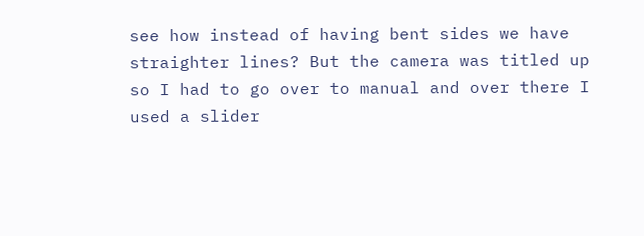see how instead of having bent sides we have straighter lines? But the camera was titled up so I had to go over to manual and over there I used a slider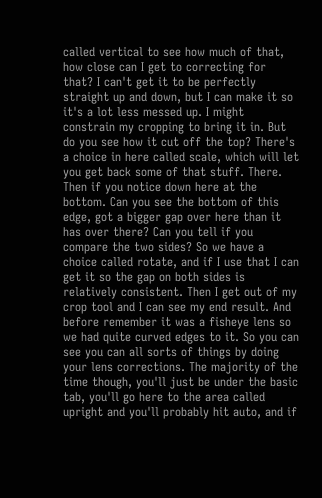called vertical to see how much of that, how close can I get to correcting for that? I can't get it to be perfectly straight up and down, but I can make it so it's a lot less messed up. I might constrain my cropping to bring it in. But do you see how it cut off the top? There's a choice in here called scale, which will let you get back some of that stuff. There. Then if you notice down here at the bottom. Can you see the bottom of this edge, got a bigger gap over here than it has over there? Can you tell if you compare the two sides? So we have a choice called rotate, and if I use that I can get it so the gap on both sides is relatively consistent. Then I get out of my crop tool and I can see my end result. And before remember it was a fisheye lens so we had quite curved edges to it. So you can see you can all sorts of things by doing your lens corrections. The majority of the time though, you'll just be under the basic tab, you'll go here to the area called upright and you'll probably hit auto, and if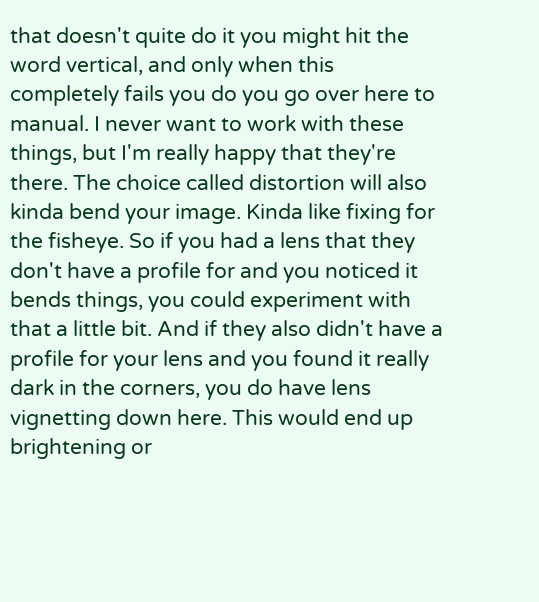that doesn't quite do it you might hit the word vertical, and only when this completely fails you do you go over here to manual. I never want to work with these things, but I'm really happy that they're there. The choice called distortion will also kinda bend your image. Kinda like fixing for the fisheye. So if you had a lens that they don't have a profile for and you noticed it bends things, you could experiment with that a little bit. And if they also didn't have a profile for your lens and you found it really dark in the corners, you do have lens vignetting down here. This would end up brightening or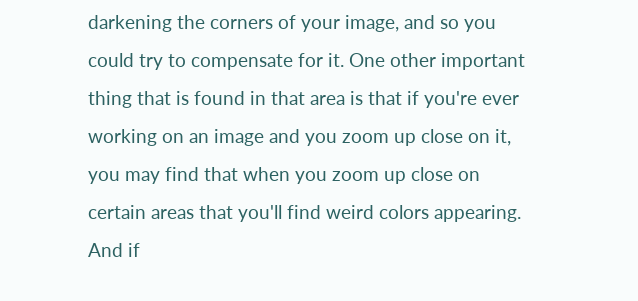darkening the corners of your image, and so you could try to compensate for it. One other important thing that is found in that area is that if you're ever working on an image and you zoom up close on it, you may find that when you zoom up close on certain areas that you'll find weird colors appearing. And if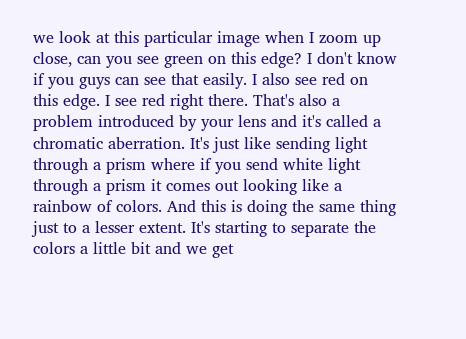we look at this particular image when I zoom up close, can you see green on this edge? I don't know if you guys can see that easily. I also see red on this edge. I see red right there. That's also a problem introduced by your lens and it's called a chromatic aberration. It's just like sending light through a prism where if you send white light through a prism it comes out looking like a rainbow of colors. And this is doing the same thing just to a lesser extent. It's starting to separate the colors a little bit and we get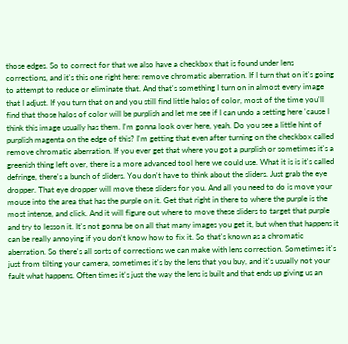those edges. So to correct for that we also have a checkbox that is found under lens corrections, and it's this one right here: remove chromatic aberration. If I turn that on it's going to attempt to reduce or eliminate that. And that's something I turn on in almost every image that I adjust. If you turn that on and you still find little halos of color, most of the time you'll find that those halos of color will be purplish and let me see if I can undo a setting here 'cause I think this image usually has them. I'm gonna look over here, yeah. Do you see a little hint of purplish magenta on the edge of this? I'm getting that even after turning on the checkbox called remove chromatic aberration. If you ever get that where you got a purplish or sometimes it's a greenish thing left over, there is a more advanced tool here we could use. What it is is it's called defringe, there's a bunch of sliders. You don't have to think about the sliders. Just grab the eye dropper. That eye dropper will move these sliders for you. And all you need to do is move your mouse into the area that has the purple on it. Get that right in there to where the purple is the most intense, and click. And it will figure out where to move these sliders to target that purple and try to lesson it. It's not gonna be on all that many images you get it, but when that happens it can be really annoying if you don't know how to fix it. So that's known as a chromatic aberration. So there's all sorts of corrections we can make with lens correction. Sometimes it's just from tilting your camera, sometimes it's by the lens that you buy, and it's usually not your fault what happens. Often times it's just the way the lens is built and that ends up giving us an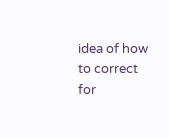idea of how to correct for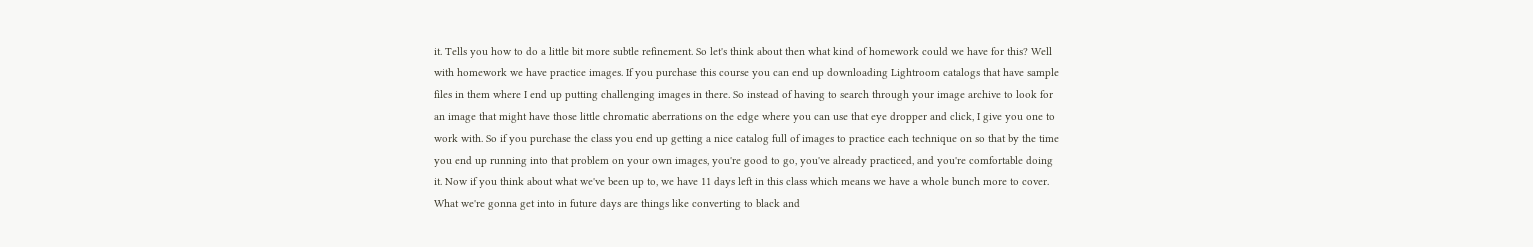it. Tells you how to do a little bit more subtle refinement. So let's think about then what kind of homework could we have for this? Well with homework we have practice images. If you purchase this course you can end up downloading Lightroom catalogs that have sample files in them where I end up putting challenging images in there. So instead of having to search through your image archive to look for an image that might have those little chromatic aberrations on the edge where you can use that eye dropper and click, I give you one to work with. So if you purchase the class you end up getting a nice catalog full of images to practice each technique on so that by the time you end up running into that problem on your own images, you're good to go, you've already practiced, and you're comfortable doing it. Now if you think about what we've been up to, we have 11 days left in this class which means we have a whole bunch more to cover. What we're gonna get into in future days are things like converting to black and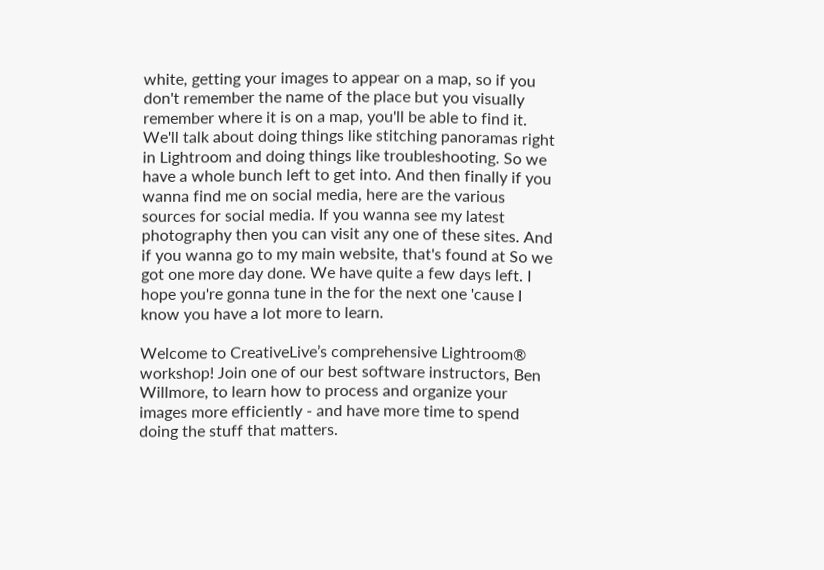white, getting your images to appear on a map, so if you don't remember the name of the place but you visually remember where it is on a map, you'll be able to find it. We'll talk about doing things like stitching panoramas right in Lightroom and doing things like troubleshooting. So we have a whole bunch left to get into. And then finally if you wanna find me on social media, here are the various sources for social media. If you wanna see my latest photography then you can visit any one of these sites. And if you wanna go to my main website, that's found at So we got one more day done. We have quite a few days left. I hope you're gonna tune in the for the next one 'cause I know you have a lot more to learn.

Welcome to CreativeLive’s comprehensive Lightroom® workshop! Join one of our best software instructors, Ben Willmore, to learn how to process and organize your images more efficiently - and have more time to spend doing the stuff that matters.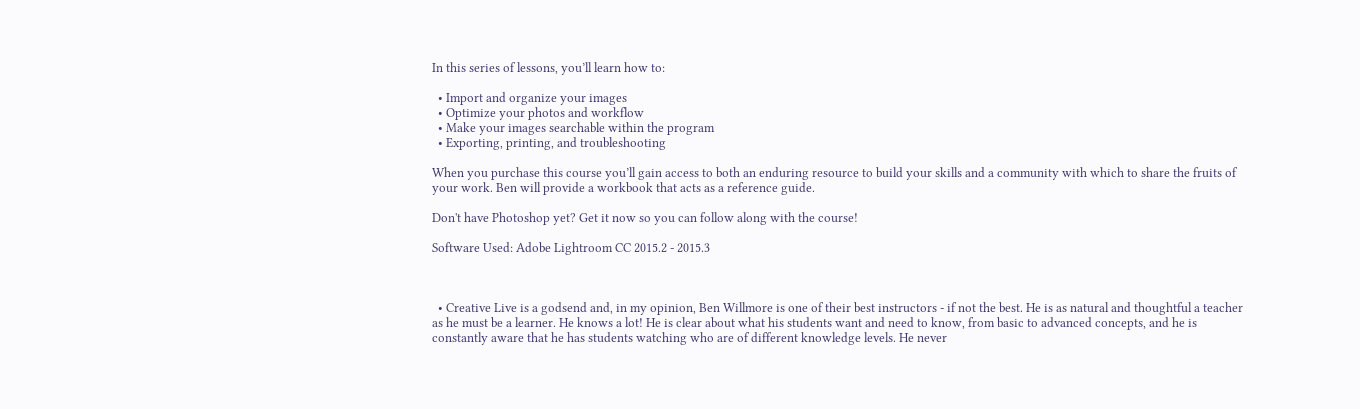In this series of lessons, you’ll learn how to:

  • Import and organize your images
  • Optimize your photos and workflow
  • Make your images searchable within the program
  • Exporting, printing, and troubleshooting

When you purchase this course you’ll gain access to both an enduring resource to build your skills and a community with which to share the fruits of your work. Ben will provide a workbook that acts as a reference guide.

Don't have Photoshop yet? Get it now so you can follow along with the course!

Software Used: Adobe Lightroom CC 2015.2 - 2015.3



  • Creative Live is a godsend and, in my opinion, Ben Willmore is one of their best instructors - if not the best. He is as natural and thoughtful a teacher as he must be a learner. He knows a lot! He is clear about what his students want and need to know, from basic to advanced concepts, and he is constantly aware that he has students watching who are of different knowledge levels. He never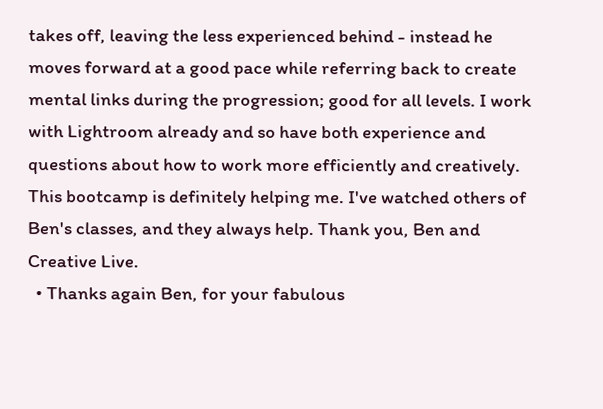takes off, leaving the less experienced behind - instead he moves forward at a good pace while referring back to create mental links during the progression; good for all levels. I work with Lightroom already and so have both experience and questions about how to work more efficiently and creatively. This bootcamp is definitely helping me. I've watched others of Ben's classes, and they always help. Thank you, Ben and Creative Live.
  • Thanks again Ben, for your fabulous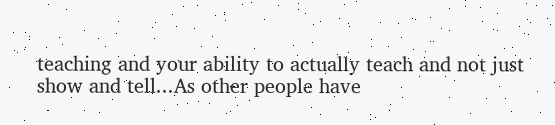teaching and your ability to actually teach and not just show and tell...As other people have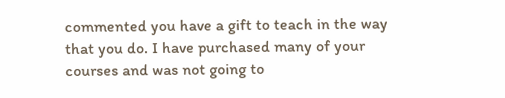commented you have a gift to teach in the way that you do. I have purchased many of your courses and was not going to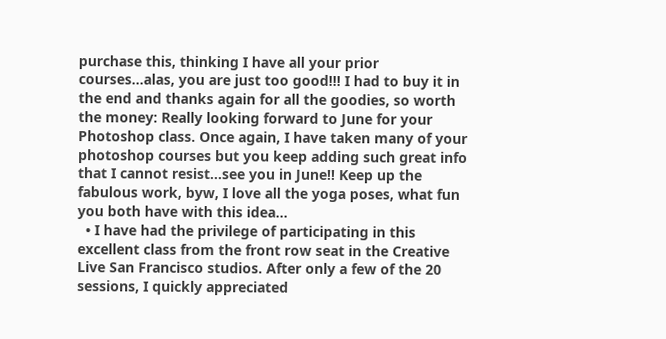purchase this, thinking I have all your prior courses...alas, you are just too good!!! I had to buy it in the end and thanks again for all the goodies, so worth the money: Really looking forward to June for your Photoshop class. Once again, I have taken many of your photoshop courses but you keep adding such great info that I cannot resist...see you in June!! Keep up the fabulous work, byw, I love all the yoga poses, what fun you both have with this idea...
  • I have had the privilege of participating in this excellent class from the front row seat in the Creative Live San Francisco studios. After only a few of the 20 sessions, I quickly appreciated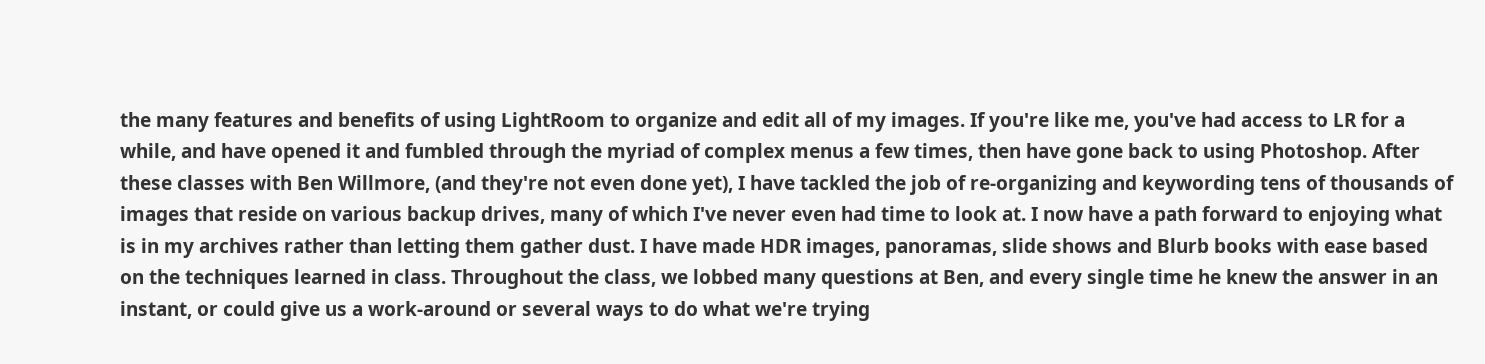the many features and benefits of using LightRoom to organize and edit all of my images. If you're like me, you've had access to LR for a while, and have opened it and fumbled through the myriad of complex menus a few times, then have gone back to using Photoshop. After these classes with Ben Willmore, (and they're not even done yet), I have tackled the job of re-organizing and keywording tens of thousands of images that reside on various backup drives, many of which I've never even had time to look at. I now have a path forward to enjoying what is in my archives rather than letting them gather dust. I have made HDR images, panoramas, slide shows and Blurb books with ease based on the techniques learned in class. Throughout the class, we lobbed many questions at Ben, and every single time he knew the answer in an instant, or could give us a work-around or several ways to do what we're trying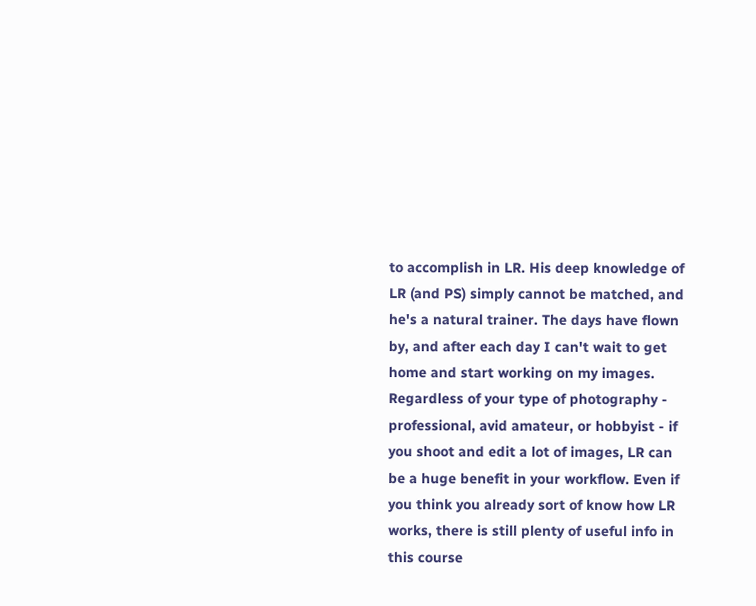to accomplish in LR. His deep knowledge of LR (and PS) simply cannot be matched, and he's a natural trainer. The days have flown by, and after each day I can't wait to get home and start working on my images. Regardless of your type of photography - professional, avid amateur, or hobbyist - if you shoot and edit a lot of images, LR can be a huge benefit in your workflow. Even if you think you already sort of know how LR works, there is still plenty of useful info in this course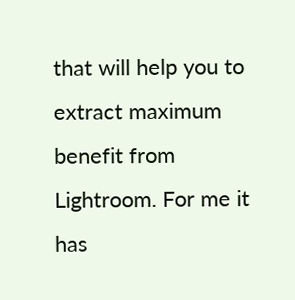that will help you to extract maximum benefit from Lightroom. For me it has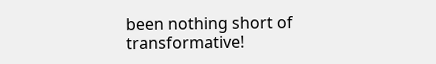been nothing short of transformative!